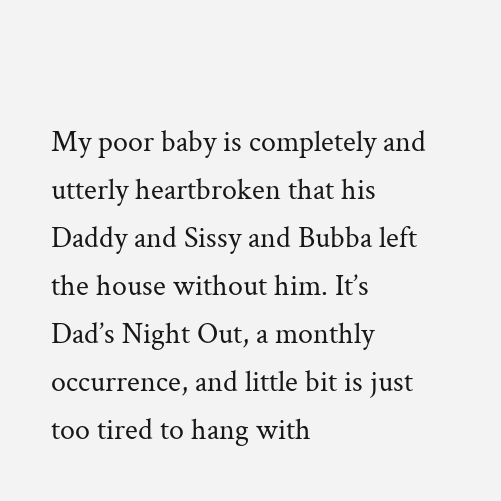My poor baby is completely and utterly heartbroken that his Daddy and Sissy and Bubba left the house without him. It’s Dad’s Night Out, a monthly occurrence, and little bit is just too tired to hang with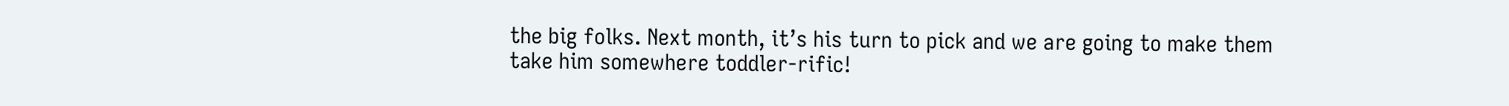the big folks. Next month, it’s his turn to pick and we are going to make them take him somewhere toddler-rific!